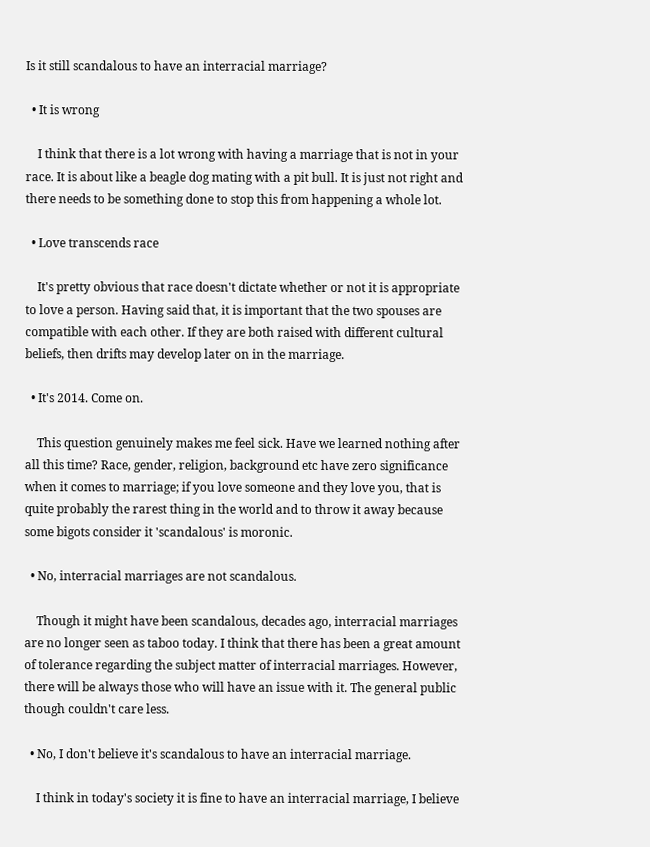Is it still scandalous to have an interracial marriage?

  • It is wrong

    I think that there is a lot wrong with having a marriage that is not in your race. It is about like a beagle dog mating with a pit bull. It is just not right and there needs to be something done to stop this from happening a whole lot.

  • Love transcends race

    It's pretty obvious that race doesn't dictate whether or not it is appropriate to love a person. Having said that, it is important that the two spouses are compatible with each other. If they are both raised with different cultural beliefs, then drifts may develop later on in the marriage.

  • It's 2014. Come on.

    This question genuinely makes me feel sick. Have we learned nothing after all this time? Race, gender, religion, background etc have zero significance when it comes to marriage; if you love someone and they love you, that is quite probably the rarest thing in the world and to throw it away because some bigots consider it 'scandalous' is moronic.

  • No, interracial marriages are not scandalous.

    Though it might have been scandalous, decades ago, interracial marriages are no longer seen as taboo today. I think that there has been a great amount of tolerance regarding the subject matter of interracial marriages. However, there will be always those who will have an issue with it. The general public though couldn't care less.

  • No, I don't believe it's scandalous to have an interracial marriage.

    I think in today's society it is fine to have an interracial marriage, I believe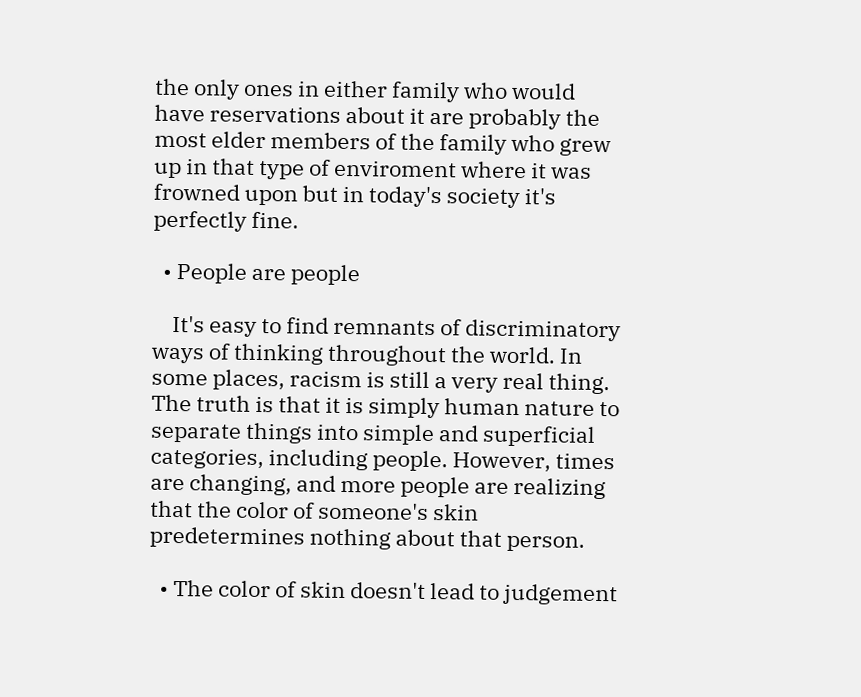the only ones in either family who would have reservations about it are probably the most elder members of the family who grew up in that type of enviroment where it was frowned upon but in today's society it's perfectly fine.

  • People are people

    It's easy to find remnants of discriminatory ways of thinking throughout the world. In some places, racism is still a very real thing. The truth is that it is simply human nature to separate things into simple and superficial categories, including people. However, times are changing, and more people are realizing that the color of someone's skin predetermines nothing about that person.

  • The color of skin doesn't lead to judgement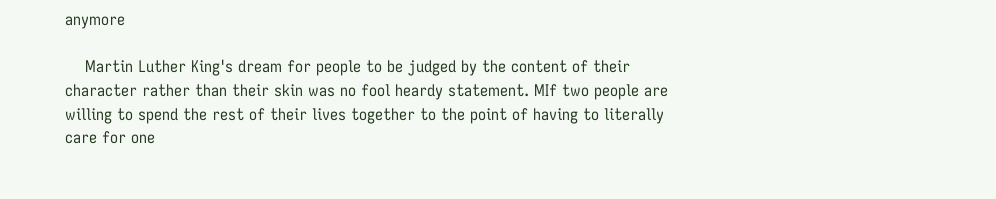anymore

    Martin Luther King's dream for people to be judged by the content of their character rather than their skin was no fool heardy statement. MIf two people are willing to spend the rest of their lives together to the point of having to literally care for one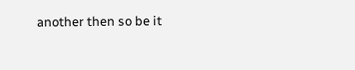another then so be it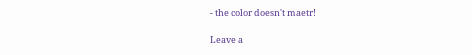- the color doesn't maetr!

Leave a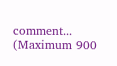comment...
(Maximum 900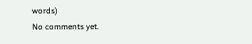words)
No comments yet.